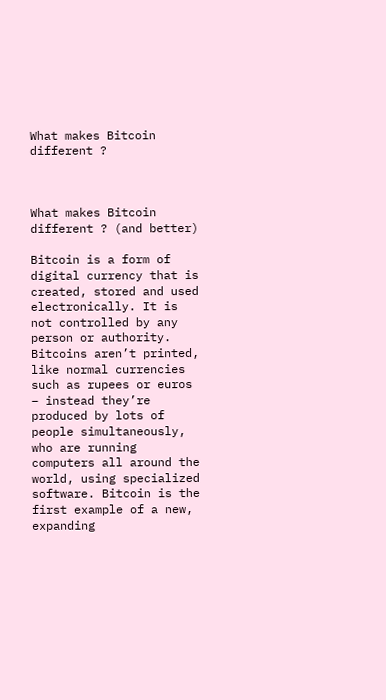What makes Bitcoin different ?



What makes Bitcoin different ? (and better)

Bitcoin is a form of digital currency that is created, stored and used electronically. It is not controlled by any person or authority. Bitcoins aren’t printed, like normal currencies such as rupees or euros – instead they’re produced by lots of people simultaneously, who are running computers all around the world, using specialized software. Bitcoin is the first example of a new, expanding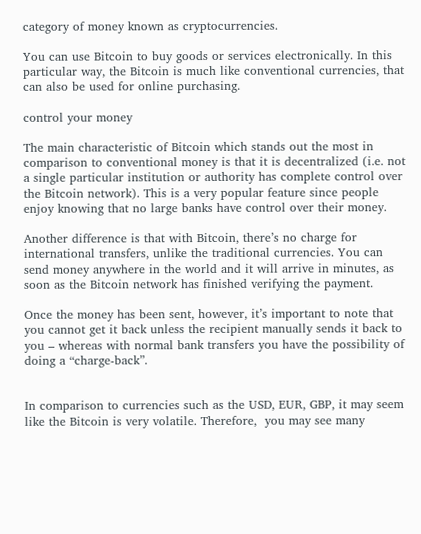category of money known as cryptocurrencies.

You can use Bitcoin to buy goods or services electronically. In this particular way, the Bitcoin is much like conventional currencies, that can also be used for online purchasing.

control your money

The main characteristic of Bitcoin which stands out the most in comparison to conventional money is that it is decentralized (i.e. not a single particular institution or authority has complete control over the Bitcoin network). This is a very popular feature since people enjoy knowing that no large banks have control over their money.

Another difference is that with Bitcoin, there’s no charge for international transfers, unlike the traditional currencies. You can send money anywhere in the world and it will arrive in minutes, as soon as the Bitcoin network has finished verifying the payment.

Once the money has been sent, however, it’s important to note that you cannot get it back unless the recipient manually sends it back to you – whereas with normal bank transfers you have the possibility of doing a “charge-back”.


In comparison to currencies such as the USD, EUR, GBP, it may seem like the Bitcoin is very volatile. Therefore,  you may see many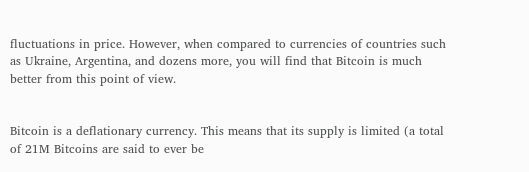fluctuations in price. However, when compared to currencies of countries such as Ukraine, Argentina, and dozens more, you will find that Bitcoin is much better from this point of view.


Bitcoin is a deflationary currency. This means that its supply is limited (a total of 21M Bitcoins are said to ever be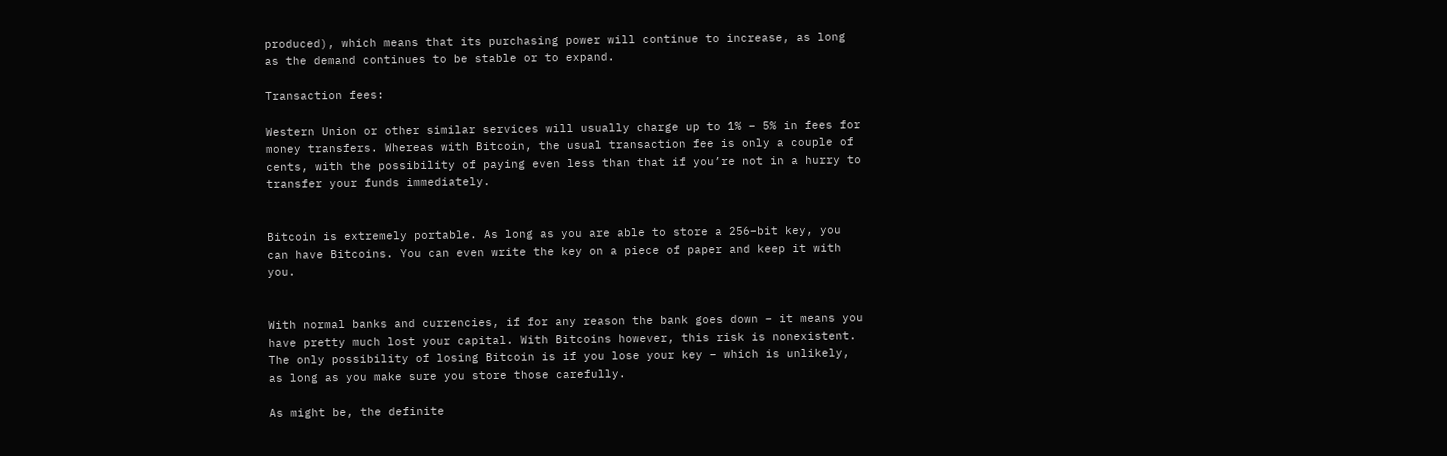produced), which means that its purchasing power will continue to increase, as long as the demand continues to be stable or to expand.

Transaction fees:

Western Union or other similar services will usually charge up to 1% – 5% in fees for money transfers. Whereas with Bitcoin, the usual transaction fee is only a couple of cents, with the possibility of paying even less than that if you’re not in a hurry to transfer your funds immediately.


Bitcoin is extremely portable. As long as you are able to store a 256–bit key, you can have Bitcoins. You can even write the key on a piece of paper and keep it with you.


With normal banks and currencies, if for any reason the bank goes down – it means you have pretty much lost your capital. With Bitcoins however, this risk is nonexistent. The only possibility of losing Bitcoin is if you lose your key – which is unlikely, as long as you make sure you store those carefully.

As might be, the definite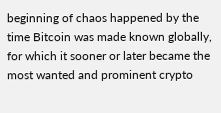beginning of chaos happened by the time Bitcoin was made known globally, for which it sooner or later became the most wanted and prominent crypto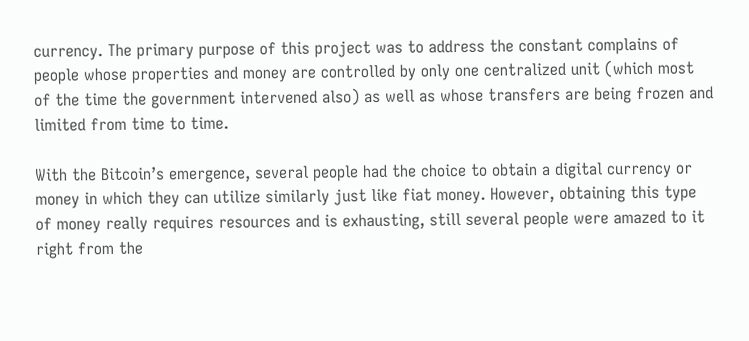currency. The primary purpose of this project was to address the constant complains of people whose properties and money are controlled by only one centralized unit (which most of the time the government intervened also) as well as whose transfers are being frozen and limited from time to time.

With the Bitcoin’s emergence, several people had the choice to obtain a digital currency or money in which they can utilize similarly just like fiat money. However, obtaining this type of money really requires resources and is exhausting, still several people were amazed to it right from the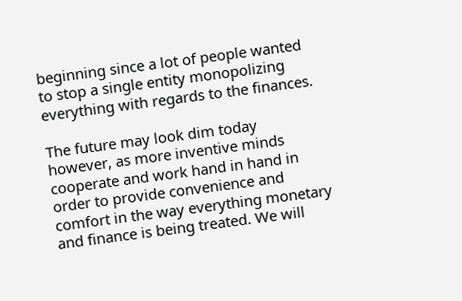beginning since a lot of people wanted to stop a single entity monopolizing everything with regards to the finances.

The future may look dim today however, as more inventive minds cooperate and work hand in hand in order to provide convenience and comfort in the way everything monetary and finance is being treated. We will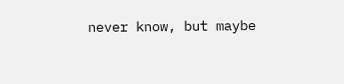never know, but maybe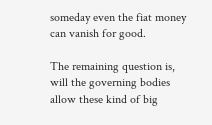someday even the fiat money can vanish for good.

The remaining question is, will the governing bodies allow these kind of big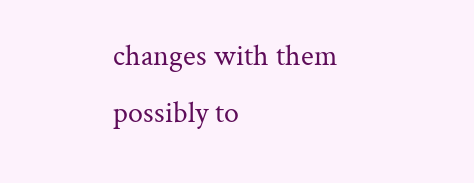changes with them possibly to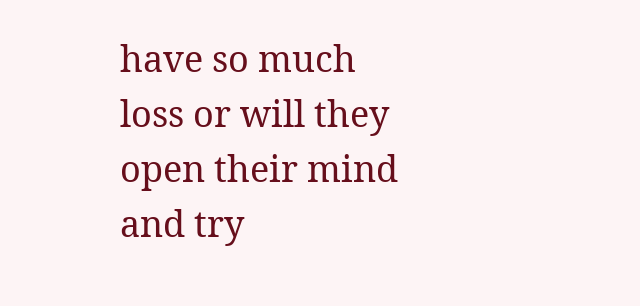have so much loss or will they open their mind and try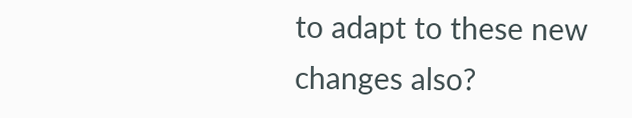to adapt to these new changes also?